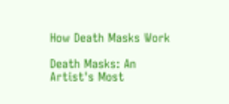How Death Masks Work

Death Masks: An Artist's Most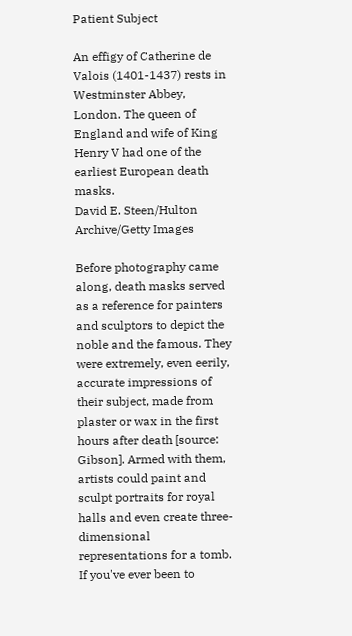Patient Subject

An effigy of Catherine de Valois (1401-1437) rests in Westminster Abbey, London. The queen of England and wife of King Henry V had one of the earliest European death masks.
David E. Steen/Hulton Archive/Getty Images

Before photography came along, death masks served as a reference for painters and sculptors to depict the noble and the famous. They were extremely, even eerily, accurate impressions of their subject, made from plaster or wax in the first hours after death [source: Gibson]. Armed with them, artists could paint and sculpt portraits for royal halls and even create three-dimensional representations for a tomb. If you've ever been to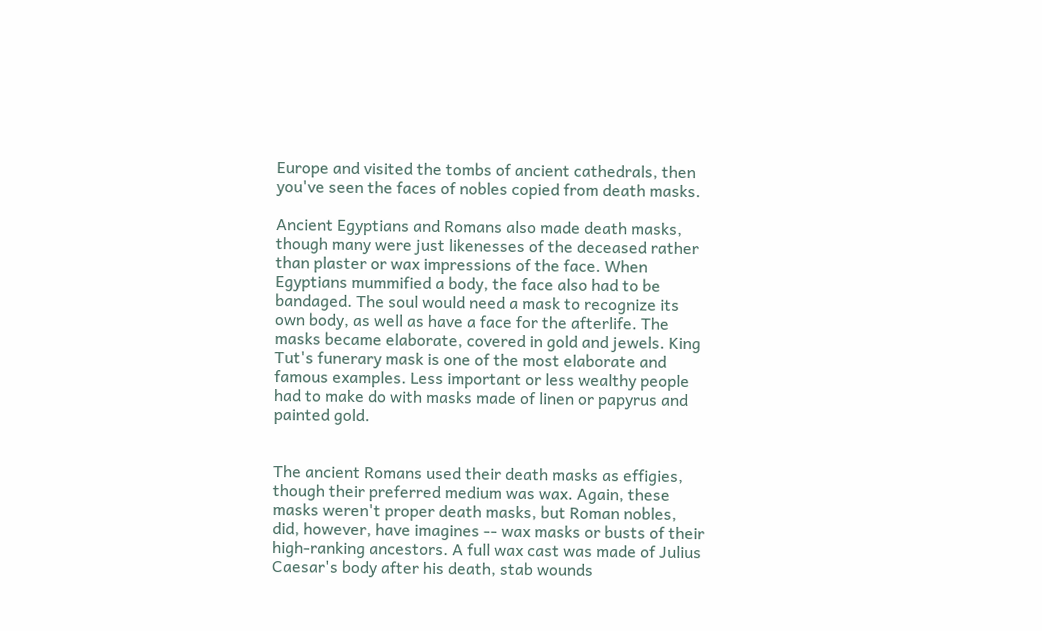Europe and visited the tombs of ancient cathedrals, then you've seen the faces of nobles copied from death masks.

Ancient Egyptians and Romans also made death masks, though many were just likenesses of the deceased rather than plaster or wax impressions of the face. When Egyptians mummified a body, the face also had to be bandaged. The soul would need a mask to recognize its own body, as well as have a face for the afterlife. The masks became elaborate, covered in gold and jewels. King Tut's funerary mask is one of the most elaborate and famous examples. Less important or less wealthy people had to make do with masks made of linen or papyrus and painted gold.


The ancient Romans used their death masks as effigies, though their preferred medium was wax. Again, these masks weren't proper death masks, but Roman nobles, did, however, have imagines -- wax masks or busts of their high-ranking ancestors. A full wax cast was made of Julius Caesar's body after his death, stab wounds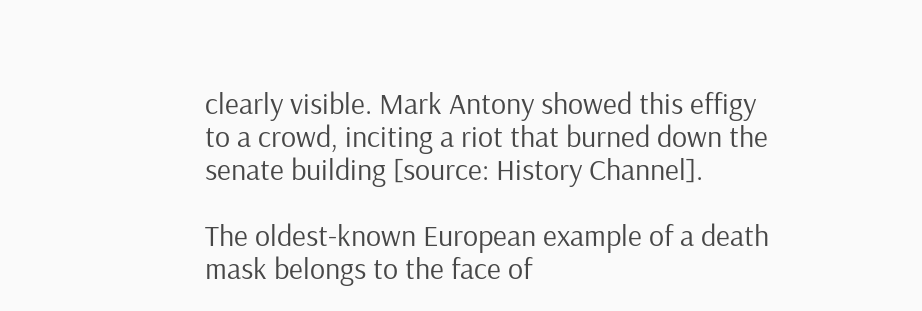clearly visible. Mark Antony showed this effigy to a crowd, inciting a riot that burned down the senate building [source: History Channel].

The oldest-known European example of a death mask belongs to the face of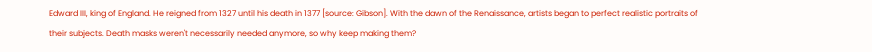Edward III, king of England. He reigned from 1327 until his death in 1377 [source: Gibson]. With the dawn of the Renaissance, artists began to perfect realistic portraits of their subjects. Death masks weren't necessarily needed anymore, so why keep making them?